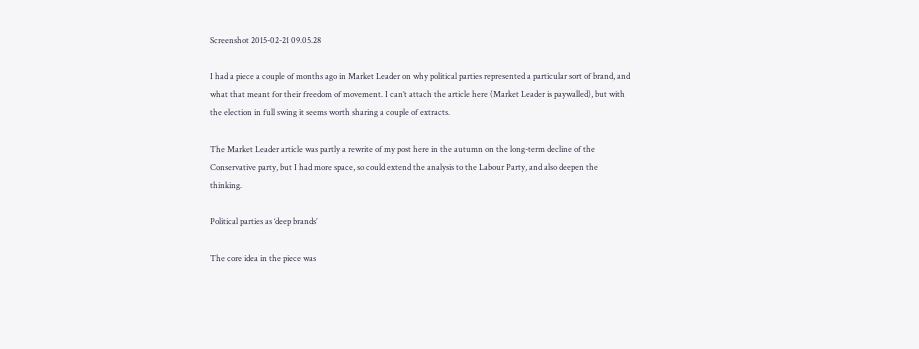Screenshot 2015-02-21 09.05.28

I had a piece a couple of months ago in Market Leader on why political parties represented a particular sort of brand, and what that meant for their freedom of movement. I can’t attach the article here (Market Leader is paywalled), but with the election in full swing it seems worth sharing a couple of extracts.

The Market Leader article was partly a rewrite of my post here in the autumn on the long-term decline of the Conservative party, but I had more space, so could extend the analysis to the Labour Party, and also deepen the thinking.

Political parties as ‘deep brands’

The core idea in the piece was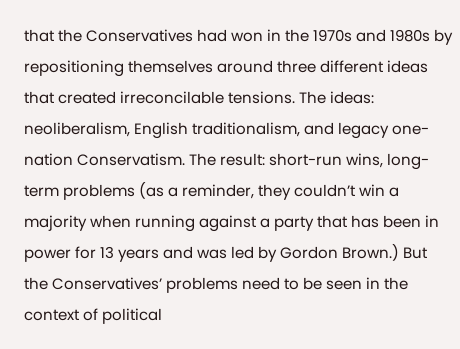that the Conservatives had won in the 1970s and 1980s by repositioning themselves around three different ideas that created irreconcilable tensions. The ideas: neoliberalism, English traditionalism, and legacy one-nation Conservatism. The result: short-run wins, long-term problems (as a reminder, they couldn’t win a majority when running against a party that has been in power for 13 years and was led by Gordon Brown.) But the Conservatives’ problems need to be seen in the context of political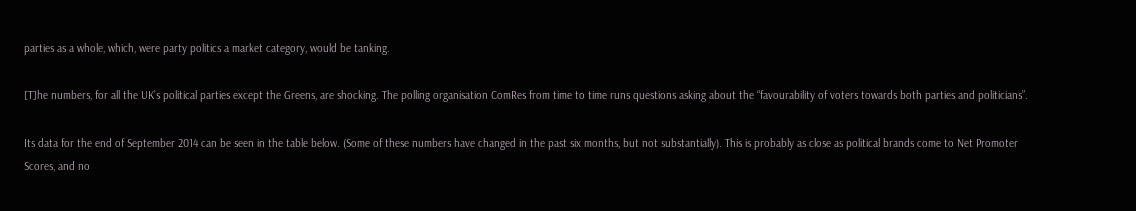parties as a whole, which, were party politics a market category, would be tanking.

[T]he numbers, for all the UK’s political parties except the Greens, are shocking. The polling organisation ComRes from time to time runs questions asking about the “favourability of voters towards both parties and politicians”.

Its data for the end of September 2014 can be seen in the table below. (Some of these numbers have changed in the past six months, but not substantially). This is probably as close as political brands come to Net Promoter Scores, and no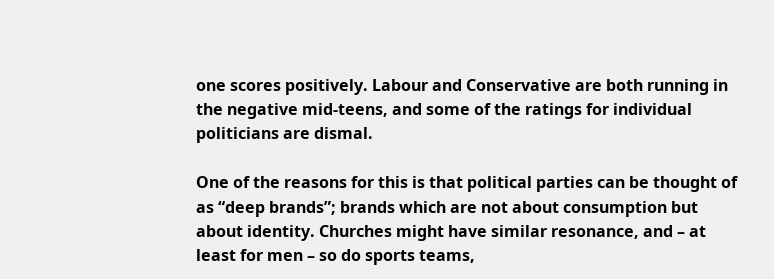one scores positively. Labour and Conservative are both running in the negative mid-teens, and some of the ratings for individual politicians are dismal.

One of the reasons for this is that political parties can be thought of as “deep brands”; brands which are not about consumption but about identity. Churches might have similar resonance, and – at least for men – so do sports teams,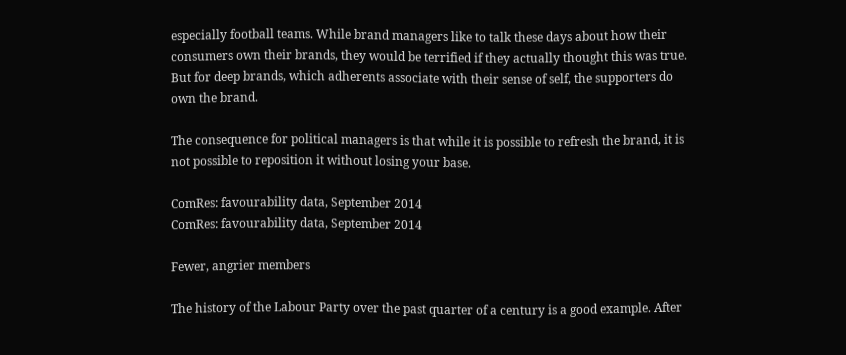especially football teams. While brand managers like to talk these days about how their consumers own their brands, they would be terrified if they actually thought this was true. But for deep brands, which adherents associate with their sense of self, the supporters do own the brand.

The consequence for political managers is that while it is possible to refresh the brand, it is not possible to reposition it without losing your base.

ComRes: favourability data, September 2014
ComRes: favourability data, September 2014

Fewer, angrier members

The history of the Labour Party over the past quarter of a century is a good example. After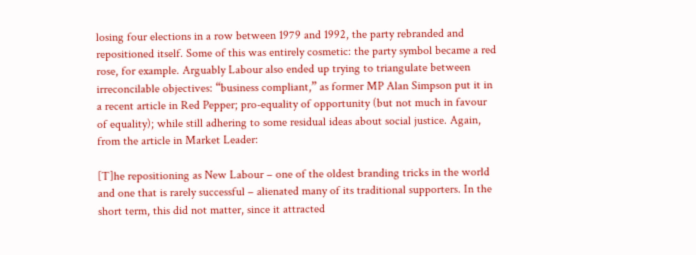losing four elections in a row between 1979 and 1992, the party rebranded and repositioned itself. Some of this was entirely cosmetic: the party symbol became a red rose, for example. Arguably Labour also ended up trying to triangulate between irreconcilable objectives: “business compliant,” as former MP Alan Simpson put it in a recent article in Red Pepper; pro-equality of opportunity (but not much in favour of equality); while still adhering to some residual ideas about social justice. Again, from the article in Market Leader:

[T]he repositioning as New Labour – one of the oldest branding tricks in the world and one that is rarely successful – alienated many of its traditional supporters. In the short term, this did not matter, since it attracted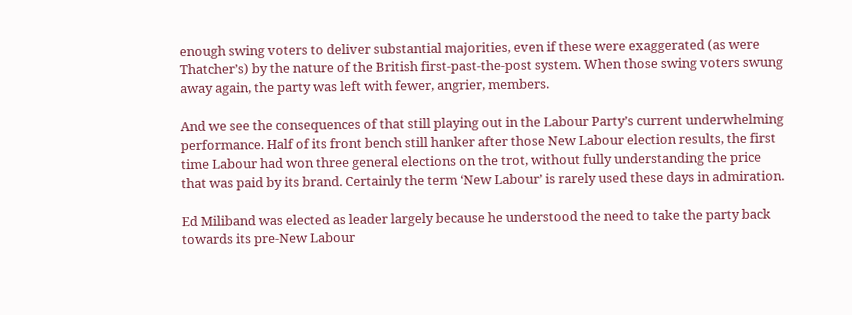enough swing voters to deliver substantial majorities, even if these were exaggerated (as were Thatcher’s) by the nature of the British first-past-the-post system. When those swing voters swung away again, the party was left with fewer, angrier, members.

And we see the consequences of that still playing out in the Labour Party’s current underwhelming performance. Half of its front bench still hanker after those New Labour election results, the first time Labour had won three general elections on the trot, without fully understanding the price that was paid by its brand. Certainly the term ‘New Labour’ is rarely used these days in admiration.

Ed Miliband was elected as leader largely because he understood the need to take the party back towards its pre-New Labour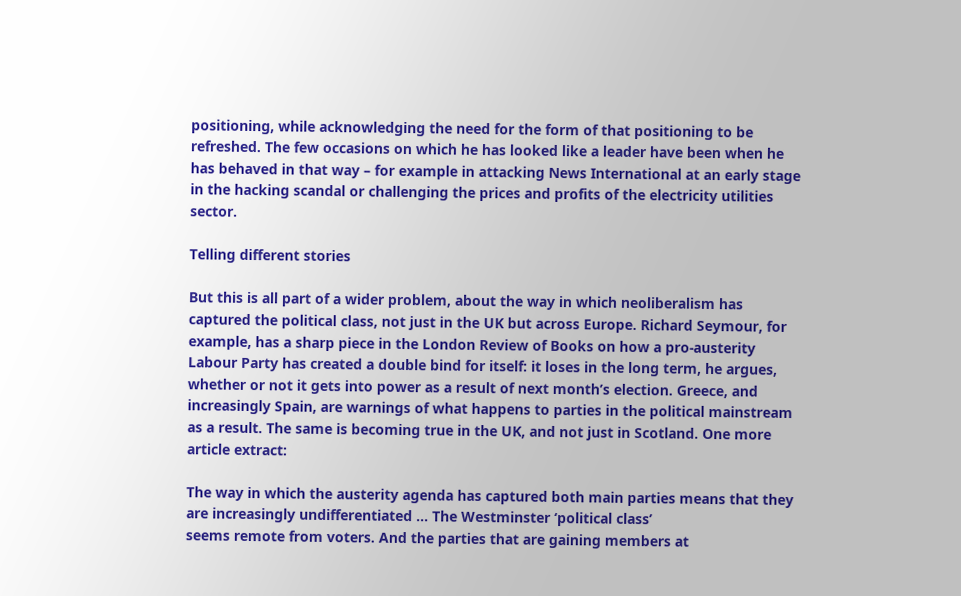positioning, while acknowledging the need for the form of that positioning to be refreshed. The few occasions on which he has looked like a leader have been when he has behaved in that way – for example in attacking News International at an early stage in the hacking scandal or challenging the prices and profits of the electricity utilities sector.

Telling different stories

But this is all part of a wider problem, about the way in which neoliberalism has captured the political class, not just in the UK but across Europe. Richard Seymour, for example, has a sharp piece in the London Review of Books on how a pro-austerity Labour Party has created a double bind for itself: it loses in the long term, he argues, whether or not it gets into power as a result of next month’s election. Greece, and increasingly Spain, are warnings of what happens to parties in the political mainstream as a result. The same is becoming true in the UK, and not just in Scotland. One more article extract:

The way in which the austerity agenda has captured both main parties means that they are increasingly undifferentiated … The Westminster ‘political class’
seems remote from voters. And the parties that are gaining members at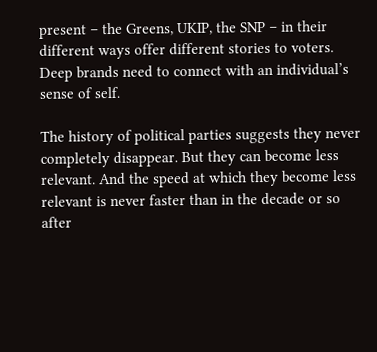present – the Greens, UKIP, the SNP – in their different ways offer different stories to voters. Deep brands need to connect with an individual’s sense of self.

The history of political parties suggests they never completely disappear. But they can become less relevant. And the speed at which they become less relevant is never faster than in the decade or so after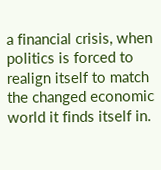a financial crisis, when politics is forced to realign itself to match the changed economic world it finds itself in.